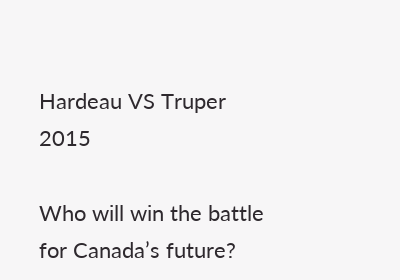Hardeau VS Truper 2015

Who will win the battle for Canada’s future?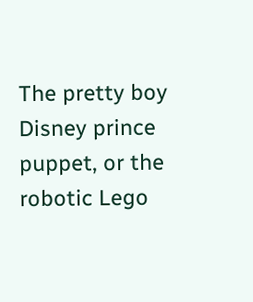The pretty boy Disney prince puppet, or the robotic Lego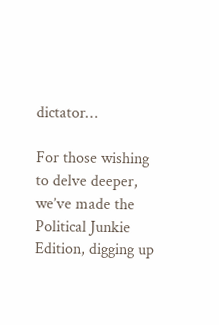dictator…

For those wishing to delve deeper, we’ve made the Political Junkie Edition, digging up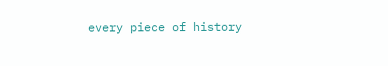every piece of history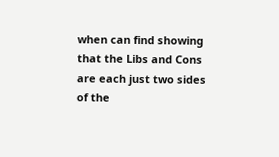when can find showing that the Libs and Cons are each just two sides of the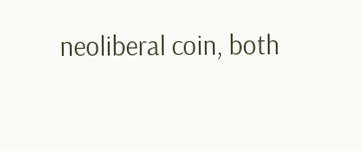neoliberal coin, both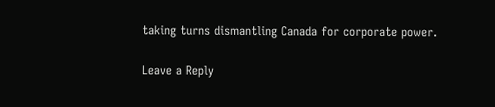taking turns dismantling Canada for corporate power.

Leave a Reply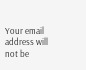Your email address will not be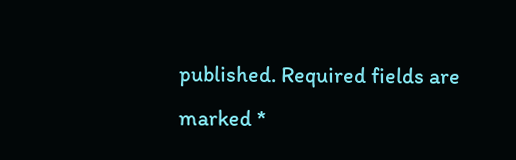published. Required fields are marked *